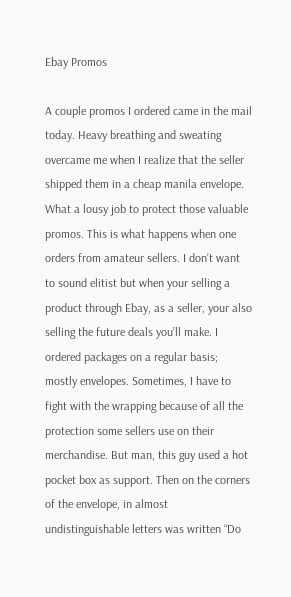Ebay Promos

A couple promos I ordered came in the mail today. Heavy breathing and sweating overcame me when I realize that the seller shipped them in a cheap manila envelope. What a lousy job to protect those valuable promos. This is what happens when one orders from amateur sellers. I don’t want to sound elitist but when your selling a product through Ebay, as a seller, your also selling the future deals you’ll make. I ordered packages on a regular basis; mostly envelopes. Sometimes, I have to fight with the wrapping because of all the protection some sellers use on their merchandise. But man, this guy used a hot pocket box as support. Then on the corners of the envelope, in almost undistinguishable letters was written “Do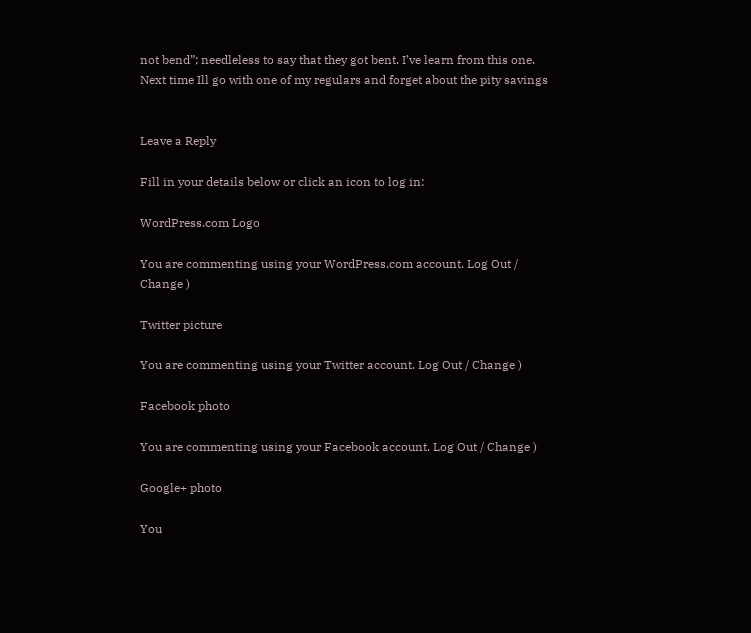not bend”; needleless to say that they got bent. I’ve learn from this one. Next time Ill go with one of my regulars and forget about the pity savings


Leave a Reply

Fill in your details below or click an icon to log in:

WordPress.com Logo

You are commenting using your WordPress.com account. Log Out / Change )

Twitter picture

You are commenting using your Twitter account. Log Out / Change )

Facebook photo

You are commenting using your Facebook account. Log Out / Change )

Google+ photo

You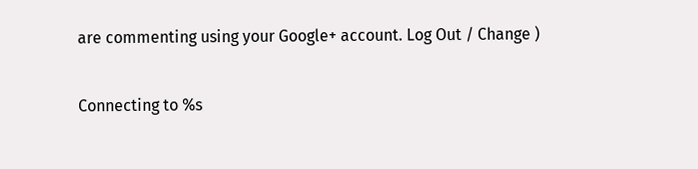are commenting using your Google+ account. Log Out / Change )

Connecting to %s